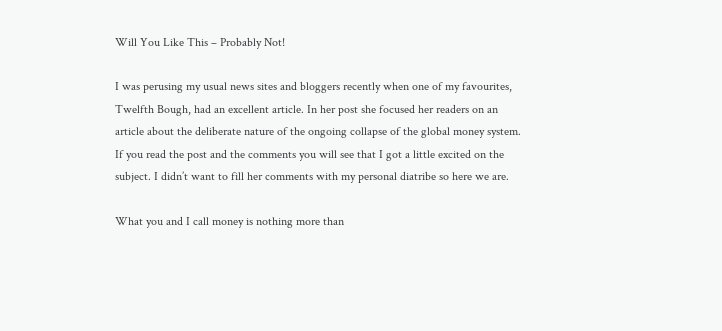Will You Like This – Probably Not!

I was perusing my usual news sites and bloggers recently when one of my favourites, Twelfth Bough, had an excellent article. In her post she focused her readers on an article about the deliberate nature of the ongoing collapse of the global money system. If you read the post and the comments you will see that I got a little excited on the subject. I didn’t want to fill her comments with my personal diatribe so here we are.

What you and I call money is nothing more than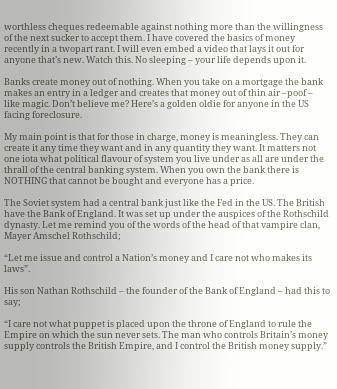worthless cheques redeemable against nothing more than the willingness of the next sucker to accept them. I have covered the basics of money recently in a twopart rant. I will even embed a video that lays it out for anyone that’s new. Watch this. No sleeping – your life depends upon it.

Banks create money out of nothing. When you take on a mortgage the bank makes an entry in a ledger and creates that money out of thin air –poof – like magic. Don’t believe me? Here’s a golden oldie for anyone in the US facing foreclosure.

My main point is that for those in charge, money is meaningless. They can create it any time they want and in any quantity they want. It matters not one iota what political flavour of system you live under as all are under the thrall of the central banking system. When you own the bank there is NOTHING that cannot be bought and everyone has a price.

The Soviet system had a central bank just like the Fed in the US. The British have the Bank of England. It was set up under the auspices of the Rothschild dynasty. Let me remind you of the words of the head of that vampire clan, Mayer Amschel Rothschild;

“Let me issue and control a Nation’s money and I care not who makes its laws”.

His son Nathan Rothschild – the founder of the Bank of England – had this to say;

“I care not what puppet is placed upon the throne of England to rule the Empire on which the sun never sets. The man who controls Britain’s money supply controls the British Empire, and I control the British money supply.”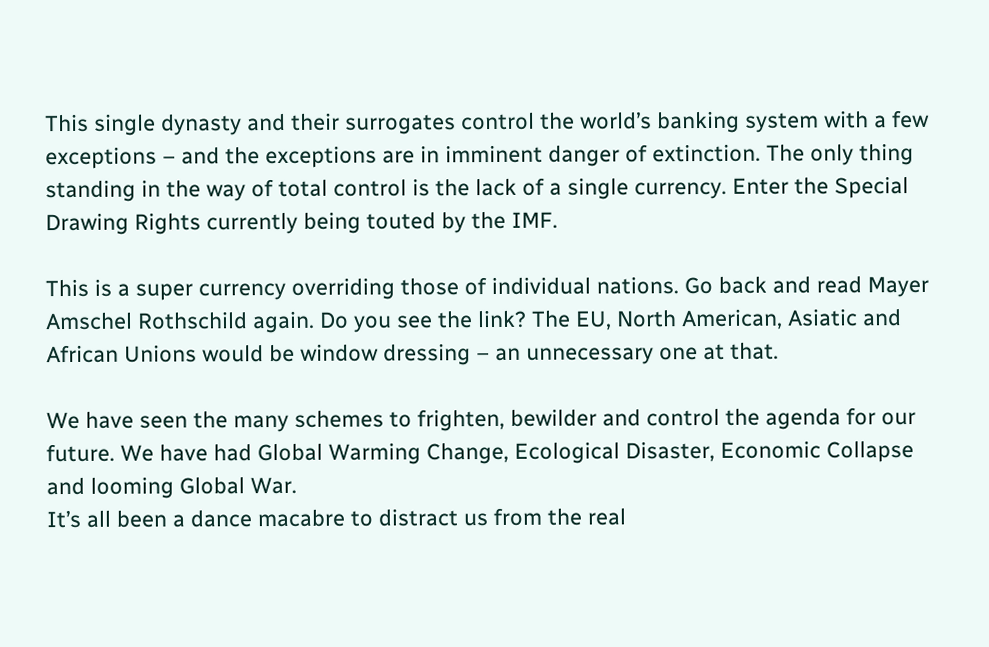This single dynasty and their surrogates control the world’s banking system with a few exceptions – and the exceptions are in imminent danger of extinction. The only thing standing in the way of total control is the lack of a single currency. Enter the Special Drawing Rights currently being touted by the IMF.

This is a super currency overriding those of individual nations. Go back and read Mayer Amschel Rothschild again. Do you see the link? The EU, North American, Asiatic and African Unions would be window dressing – an unnecessary one at that.

We have seen the many schemes to frighten, bewilder and control the agenda for our future. We have had Global Warming Change, Ecological Disaster, Economic Collapse and looming Global War.
It’s all been a dance macabre to distract us from the real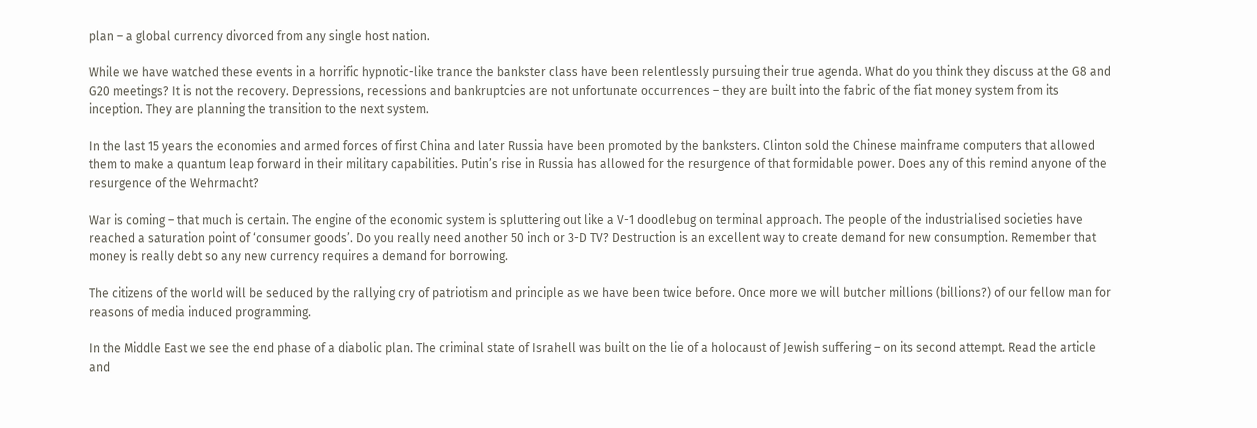plan – a global currency divorced from any single host nation.

While we have watched these events in a horrific hypnotic-like trance the bankster class have been relentlessly pursuing their true agenda. What do you think they discuss at the G8 and G20 meetings? It is not the recovery. Depressions, recessions and bankruptcies are not unfortunate occurrences – they are built into the fabric of the fiat money system from its inception. They are planning the transition to the next system.

In the last 15 years the economies and armed forces of first China and later Russia have been promoted by the banksters. Clinton sold the Chinese mainframe computers that allowed them to make a quantum leap forward in their military capabilities. Putin’s rise in Russia has allowed for the resurgence of that formidable power. Does any of this remind anyone of the resurgence of the Wehrmacht?

War is coming – that much is certain. The engine of the economic system is spluttering out like a V-1 doodlebug on terminal approach. The people of the industrialised societies have reached a saturation point of ‘consumer goods’. Do you really need another 50 inch or 3-D TV? Destruction is an excellent way to create demand for new consumption. Remember that money is really debt so any new currency requires a demand for borrowing.

The citizens of the world will be seduced by the rallying cry of patriotism and principle as we have been twice before. Once more we will butcher millions (billions?) of our fellow man for reasons of media induced programming.

In the Middle East we see the end phase of a diabolic plan. The criminal state of Israhell was built on the lie of a holocaust of Jewish suffering – on its second attempt. Read the article and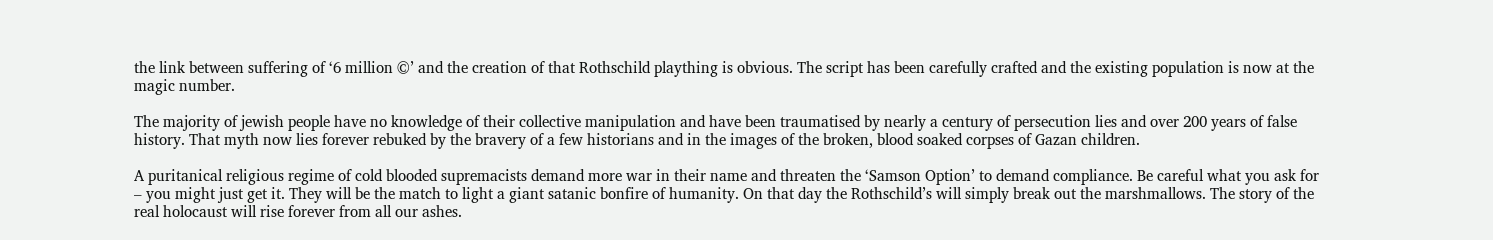the link between suffering of ‘6 million ©’ and the creation of that Rothschild plaything is obvious. The script has been carefully crafted and the existing population is now at the magic number.

The majority of jewish people have no knowledge of their collective manipulation and have been traumatised by nearly a century of persecution lies and over 200 years of false history. That myth now lies forever rebuked by the bravery of a few historians and in the images of the broken, blood soaked corpses of Gazan children.

A puritanical religious regime of cold blooded supremacists demand more war in their name and threaten the ‘Samson Option’ to demand compliance. Be careful what you ask for – you might just get it. They will be the match to light a giant satanic bonfire of humanity. On that day the Rothschild’s will simply break out the marshmallows. The story of the real holocaust will rise forever from all our ashes.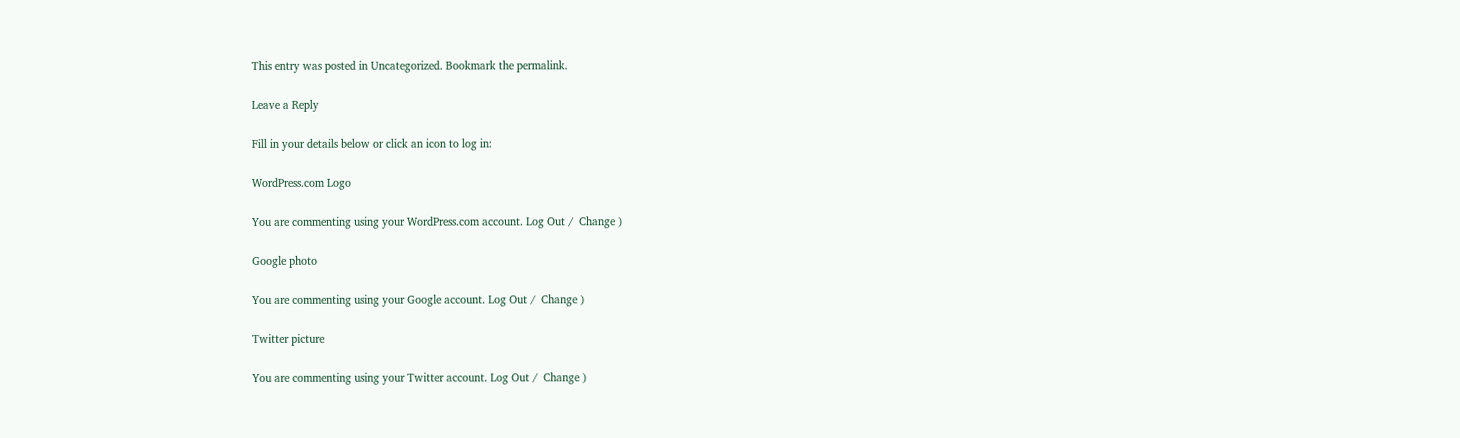This entry was posted in Uncategorized. Bookmark the permalink.

Leave a Reply

Fill in your details below or click an icon to log in:

WordPress.com Logo

You are commenting using your WordPress.com account. Log Out /  Change )

Google photo

You are commenting using your Google account. Log Out /  Change )

Twitter picture

You are commenting using your Twitter account. Log Out /  Change )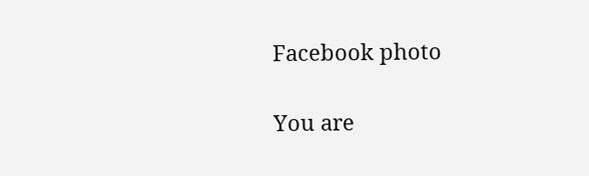Facebook photo

You are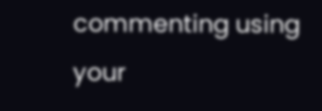commenting using your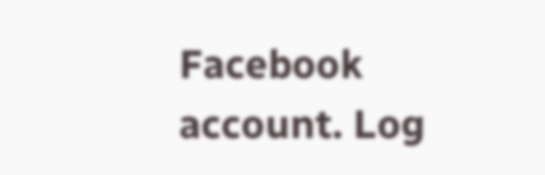Facebook account. Log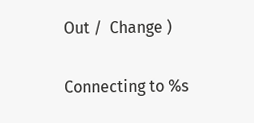Out /  Change )

Connecting to %s